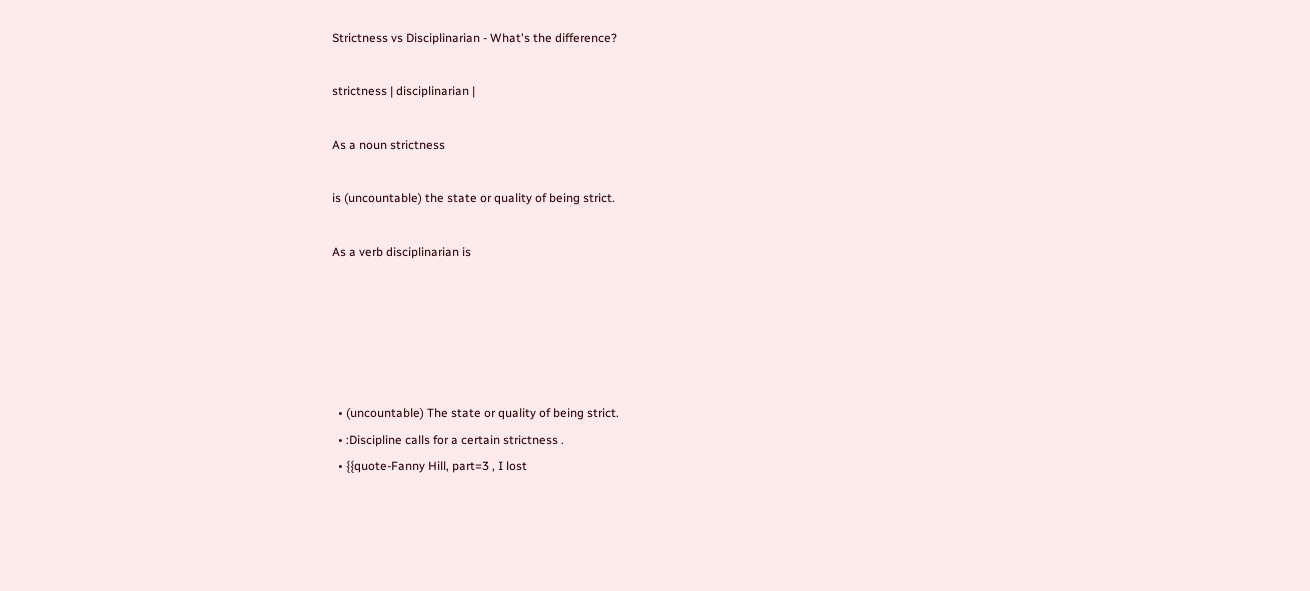Strictness vs Disciplinarian - What's the difference?

strictness | disciplinarian |

As a noun strictness

is (uncountable) the state or quality of being strict.

As a verb disciplinarian is





  • (uncountable) The state or quality of being strict.
  • :Discipline calls for a certain strictness .
  • {{quote-Fanny Hill, part=3 , I lost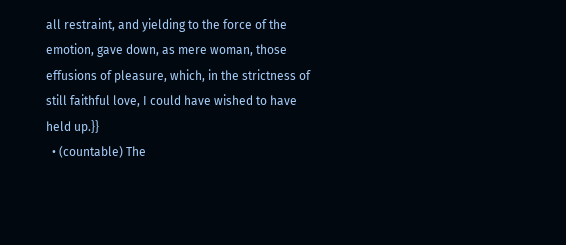all restraint, and yielding to the force of the emotion, gave down, as mere woman, those effusions of pleasure, which, in the strictness of still faithful love, I could have wished to have held up.}}
  • (countable) The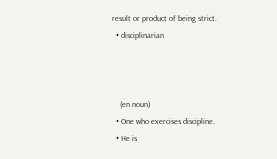result or product of being strict.
  • disciplinarian



    (en noun)
  • One who exercises discipline.
  • He is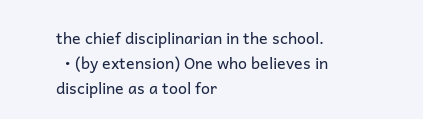the chief disciplinarian in the school.
  • (by extension) One who believes in discipline as a tool for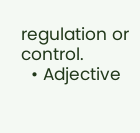regulation or control.
  • Adjective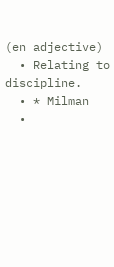(en adjective)
  • Relating to discipline.
  • * Milman
  •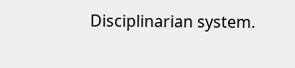Disciplinarian system.